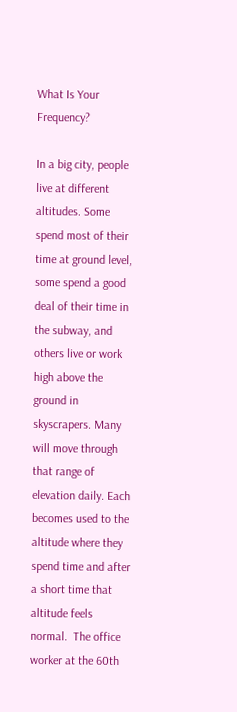What Is Your Frequency?

In a big city, people live at different altitudes. Some spend most of their time at ground level, some spend a good deal of their time in the subway, and others live or work high above the ground in skyscrapers. Many will move through that range of elevation daily. Each becomes used to the altitude where they spend time and after a short time that altitude feels normal.  The office worker at the 60th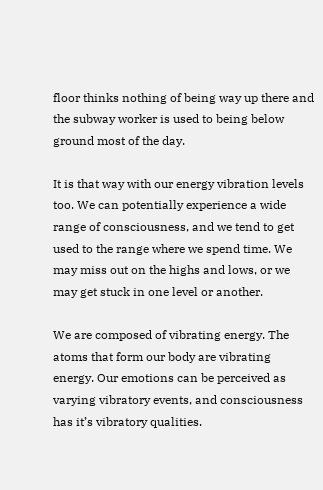floor thinks nothing of being way up there and the subway worker is used to being below ground most of the day.

It is that way with our energy vibration levels too. We can potentially experience a wide range of consciousness, and we tend to get used to the range where we spend time. We may miss out on the highs and lows, or we may get stuck in one level or another.

We are composed of vibrating energy. The atoms that form our body are vibrating energy. Our emotions can be perceived as varying vibratory events, and consciousness has it’s vibratory qualities.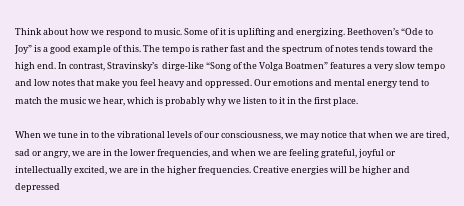Think about how we respond to music. Some of it is uplifting and energizing. Beethoven’s “Ode to Joy” is a good example of this. The tempo is rather fast and the spectrum of notes tends toward the high end. In contrast, Stravinsky’s  dirge-like “Song of the Volga Boatmen” features a very slow tempo and low notes that make you feel heavy and oppressed. Our emotions and mental energy tend to match the music we hear, which is probably why we listen to it in the first place.

When we tune in to the vibrational levels of our consciousness, we may notice that when we are tired, sad or angry, we are in the lower frequencies, and when we are feeling grateful, joyful or intellectually excited, we are in the higher frequencies. Creative energies will be higher and depressed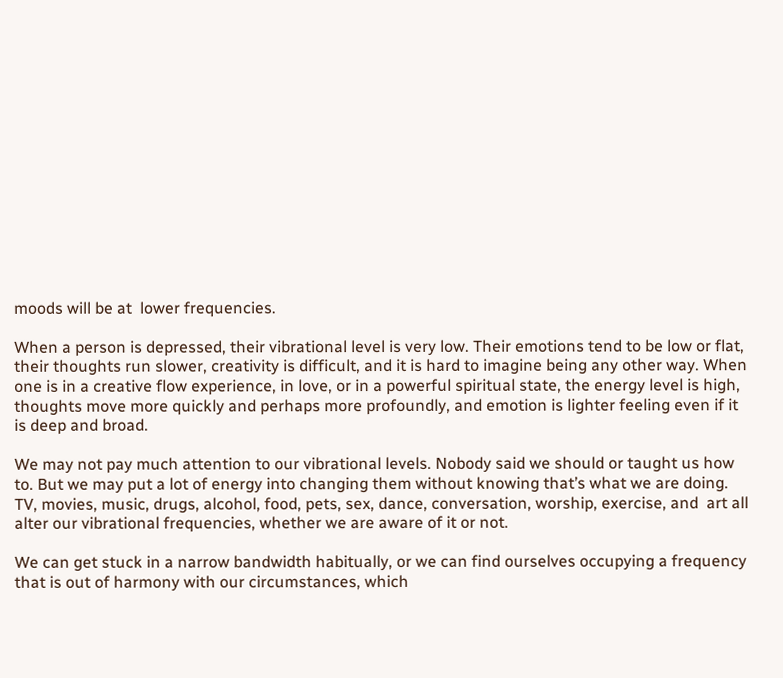moods will be at  lower frequencies.

When a person is depressed, their vibrational level is very low. Their emotions tend to be low or flat, their thoughts run slower, creativity is difficult, and it is hard to imagine being any other way. When one is in a creative flow experience, in love, or in a powerful spiritual state, the energy level is high, thoughts move more quickly and perhaps more profoundly, and emotion is lighter feeling even if it is deep and broad.

We may not pay much attention to our vibrational levels. Nobody said we should or taught us how to. But we may put a lot of energy into changing them without knowing that’s what we are doing. TV, movies, music, drugs, alcohol, food, pets, sex, dance, conversation, worship, exercise, and  art all alter our vibrational frequencies, whether we are aware of it or not.

We can get stuck in a narrow bandwidth habitually, or we can find ourselves occupying a frequency that is out of harmony with our circumstances, which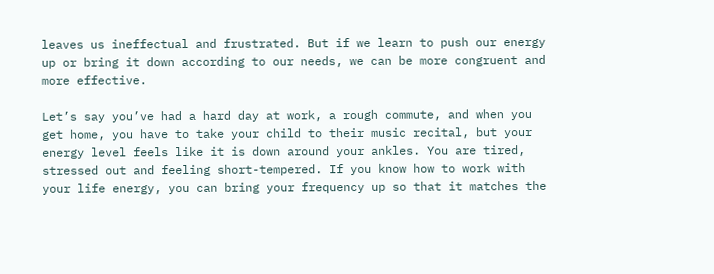leaves us ineffectual and frustrated. But if we learn to push our energy up or bring it down according to our needs, we can be more congruent and more effective.

Let’s say you’ve had a hard day at work, a rough commute, and when you get home, you have to take your child to their music recital, but your energy level feels like it is down around your ankles. You are tired, stressed out and feeling short-tempered. If you know how to work with your life energy, you can bring your frequency up so that it matches the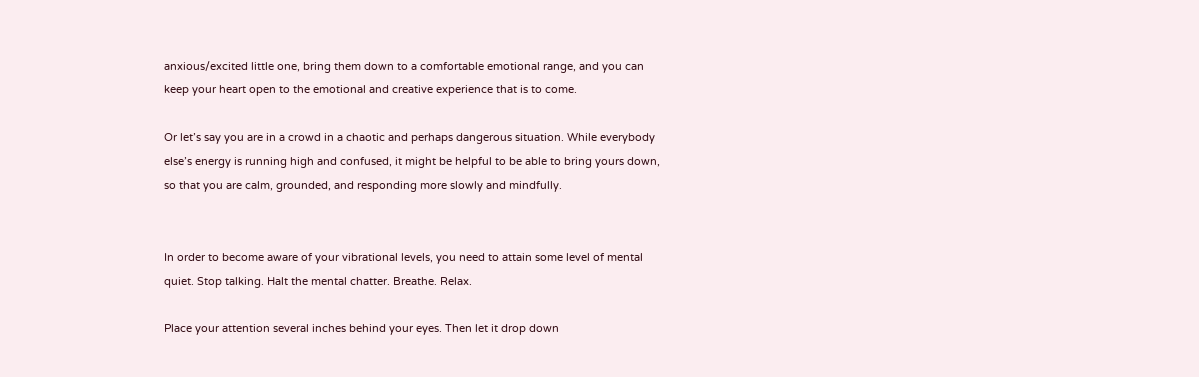anxious/excited little one, bring them down to a comfortable emotional range, and you can keep your heart open to the emotional and creative experience that is to come.

Or let’s say you are in a crowd in a chaotic and perhaps dangerous situation. While everybody else’s energy is running high and confused, it might be helpful to be able to bring yours down, so that you are calm, grounded, and responding more slowly and mindfully.


In order to become aware of your vibrational levels, you need to attain some level of mental quiet. Stop talking. Halt the mental chatter. Breathe. Relax.

Place your attention several inches behind your eyes. Then let it drop down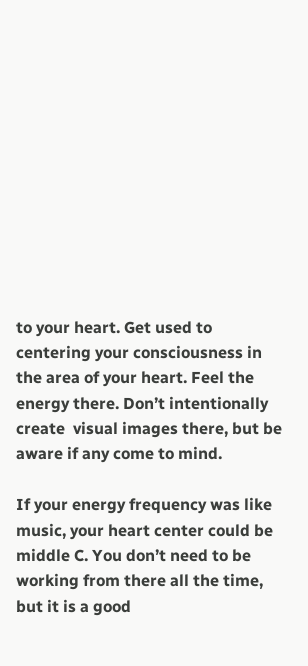to your heart. Get used to centering your consciousness in the area of your heart. Feel the energy there. Don’t intentionally create  visual images there, but be aware if any come to mind.

If your energy frequency was like music, your heart center could be middle C. You don’t need to be working from there all the time, but it is a good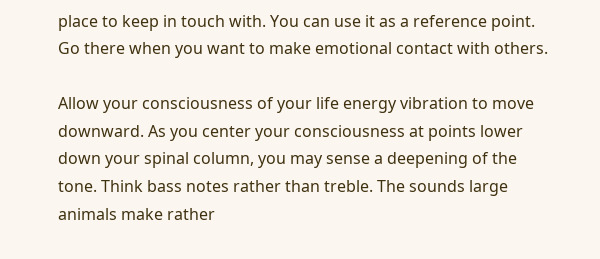place to keep in touch with. You can use it as a reference point.  Go there when you want to make emotional contact with others.

Allow your consciousness of your life energy vibration to move downward. As you center your consciousness at points lower down your spinal column, you may sense a deepening of the tone. Think bass notes rather than treble. The sounds large animals make rather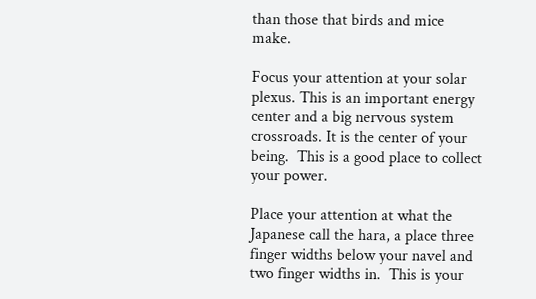than those that birds and mice make.

Focus your attention at your solar plexus. This is an important energy center and a big nervous system crossroads. It is the center of your being.  This is a good place to collect your power.

Place your attention at what the Japanese call the hara, a place three finger widths below your navel and two finger widths in.  This is your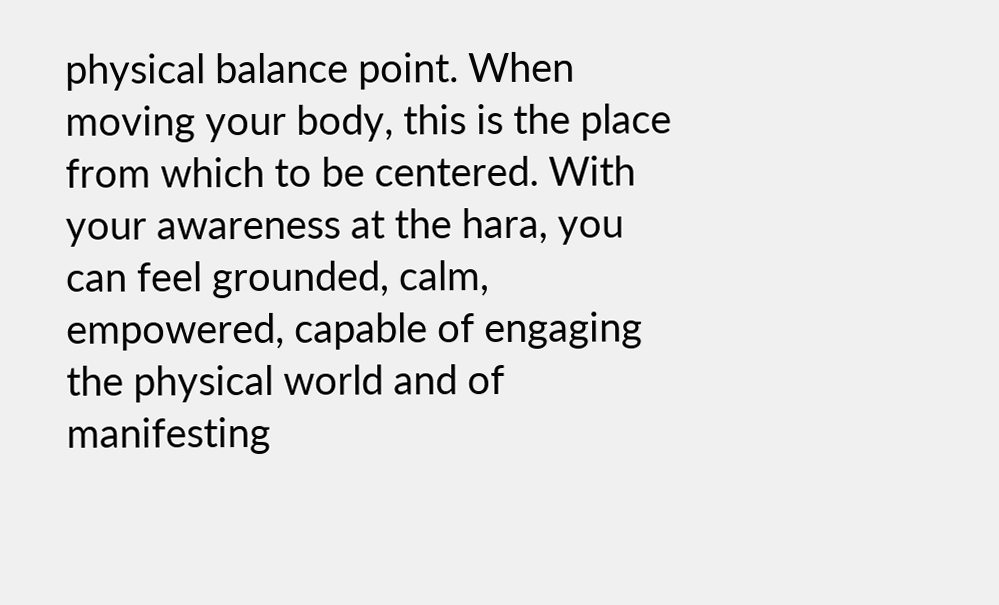physical balance point. When moving your body, this is the place from which to be centered. With your awareness at the hara, you can feel grounded, calm, empowered, capable of engaging the physical world and of manifesting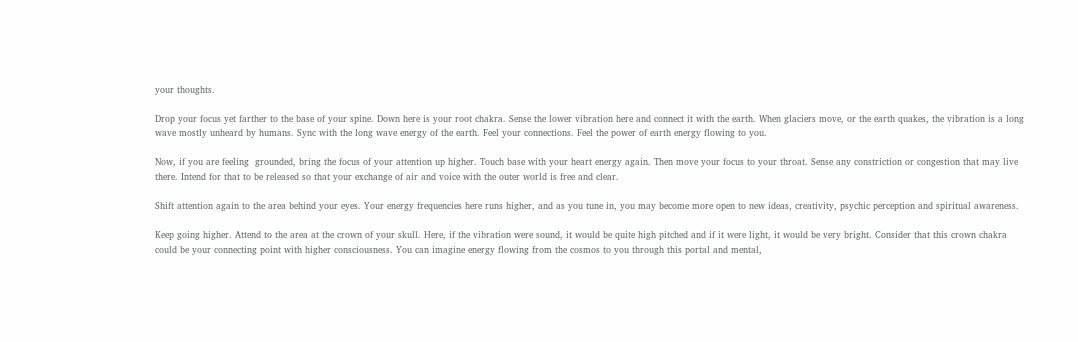your thoughts.

Drop your focus yet farther to the base of your spine. Down here is your root chakra. Sense the lower vibration here and connect it with the earth. When glaciers move, or the earth quakes, the vibration is a long wave mostly unheard by humans. Sync with the long wave energy of the earth. Feel your connections. Feel the power of earth energy flowing to you.

Now, if you are feeling  grounded, bring the focus of your attention up higher. Touch base with your heart energy again. Then move your focus to your throat. Sense any constriction or congestion that may live there. Intend for that to be released so that your exchange of air and voice with the outer world is free and clear.

Shift attention again to the area behind your eyes. Your energy frequencies here runs higher, and as you tune in, you may become more open to new ideas, creativity, psychic perception and spiritual awareness.

Keep going higher. Attend to the area at the crown of your skull. Here, if the vibration were sound, it would be quite high pitched and if it were light, it would be very bright. Consider that this crown chakra could be your connecting point with higher consciousness. You can imagine energy flowing from the cosmos to you through this portal and mental,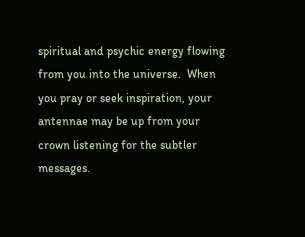spiritual and psychic energy flowing from you into the universe.  When you pray or seek inspiration, your antennae may be up from your crown listening for the subtler messages.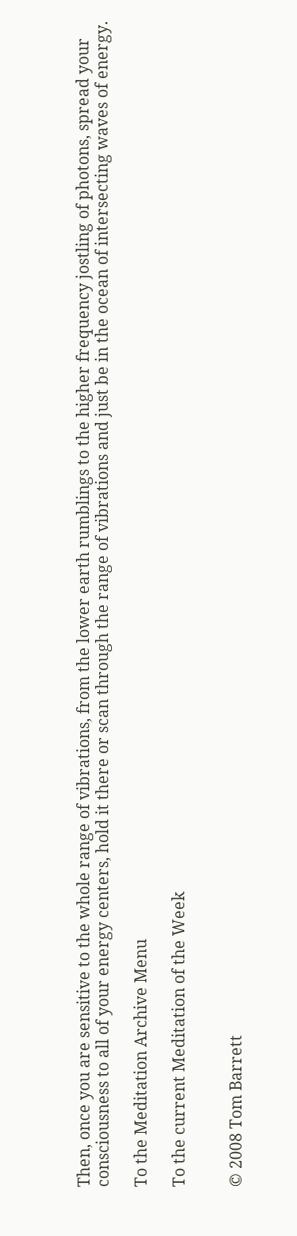Then, once you are sensitive to the whole range of vibrations, from the lower earth rumblings to the higher frequency jostling of photons, spread your consciousness to all of your energy centers, hold it there or scan through the range of vibrations and just be in the ocean of intersecting waves of energy.

To the Meditation Archive Menu

To the current Meditation of the Week


© 2008 Tom Barrett